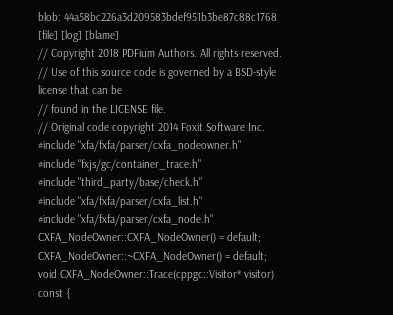blob: 44a58bc226a3d209583bdef951b3be87c88c1768 [file] [log] [blame]
// Copyright 2018 PDFium Authors. All rights reserved.
// Use of this source code is governed by a BSD-style license that can be
// found in the LICENSE file.
// Original code copyright 2014 Foxit Software Inc.
#include "xfa/fxfa/parser/cxfa_nodeowner.h"
#include "fxjs/gc/container_trace.h"
#include "third_party/base/check.h"
#include "xfa/fxfa/parser/cxfa_list.h"
#include "xfa/fxfa/parser/cxfa_node.h"
CXFA_NodeOwner::CXFA_NodeOwner() = default;
CXFA_NodeOwner::~CXFA_NodeOwner() = default;
void CXFA_NodeOwner::Trace(cppgc::Visitor* visitor) const {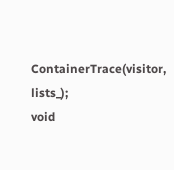ContainerTrace(visitor, lists_);
void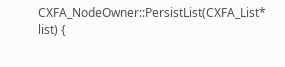CXFA_NodeOwner::PersistList(CXFA_List* list) {